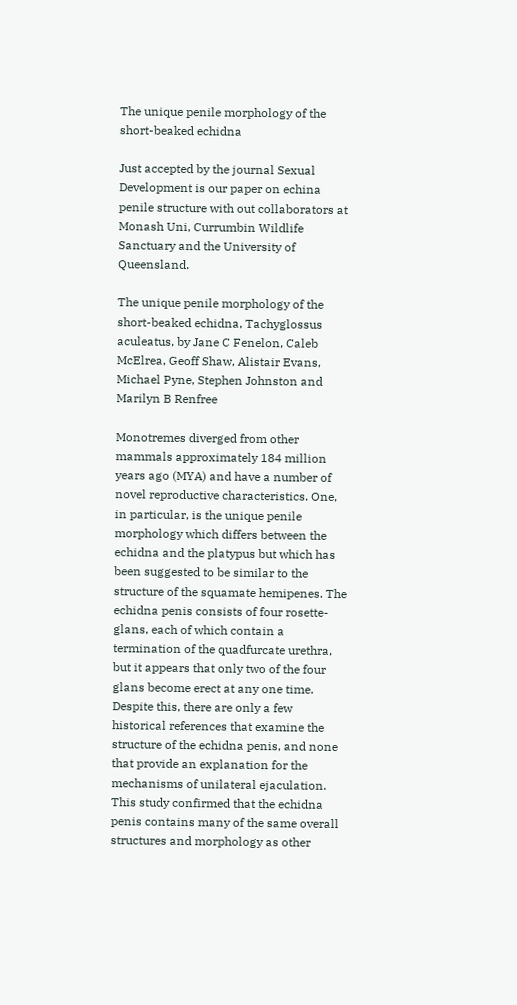The unique penile morphology of the short-beaked echidna

Just accepted by the journal Sexual Development is our paper on echina penile structure with out collaborators at Monash Uni, Currumbin Wildlife Sanctuary and the University of Queensland.

The unique penile morphology of the short-beaked echidna, Tachyglossus aculeatus, by Jane C Fenelon, Caleb McElrea, Geoff Shaw, Alistair Evans, Michael Pyne, Stephen Johnston and Marilyn B Renfree

Monotremes diverged from other mammals approximately 184 million years ago (MYA) and have a number of novel reproductive characteristics. One, in particular, is the unique penile morphology which differs between the echidna and the platypus but which has been suggested to be similar to the structure of the squamate hemipenes. The echidna penis consists of four rosette-glans, each of which contain a termination of the quadfurcate urethra, but it appears that only two of the four glans become erect at any one time. Despite this, there are only a few historical references that examine the structure of the echidna penis, and none that provide an explanation for the mechanisms of unilateral ejaculation.  This study confirmed that the echidna penis contains many of the same overall structures and morphology as other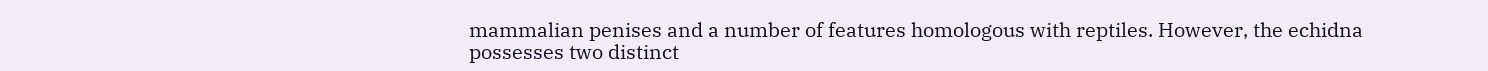mammalian penises and a number of features homologous with reptiles. However, the echidna possesses two distinct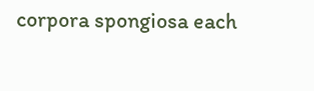corpora spongiosa each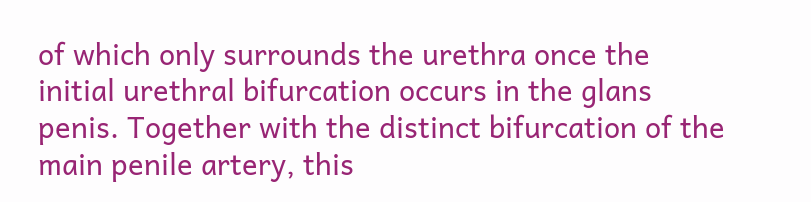of which only surrounds the urethra once the initial urethral bifurcation occurs in the glans penis. Together with the distinct bifurcation of the main penile artery, this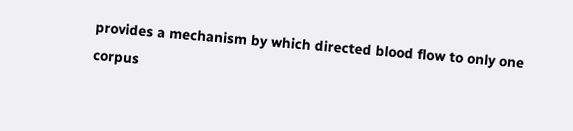provides a mechanism by which directed blood flow to only one corpus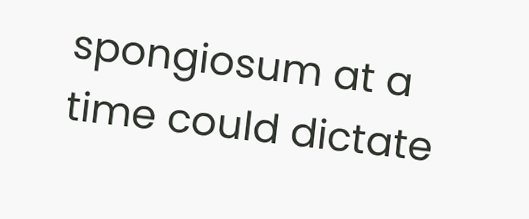spongiosum at a time could dictate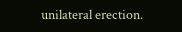unilateral erection.